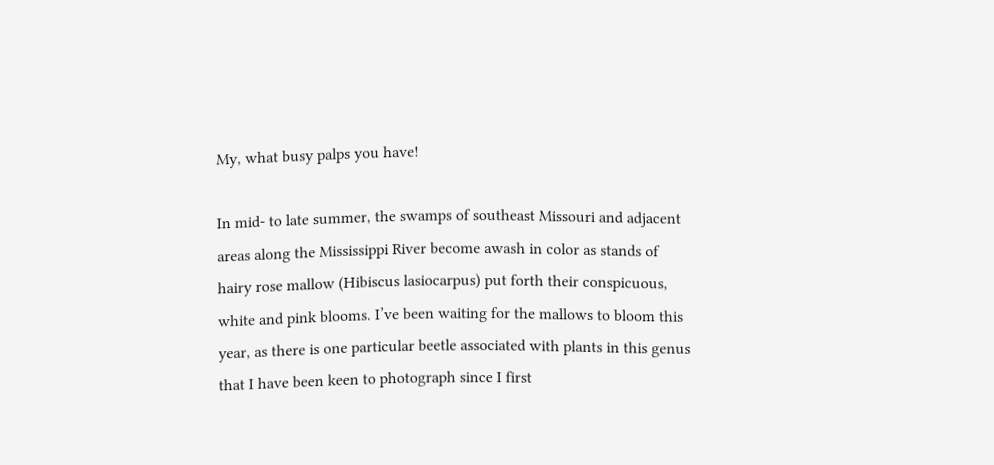My, what busy palps you have!

In mid- to late summer, the swamps of southeast Missouri and adjacent areas along the Mississippi River become awash in color as stands of hairy rose mallow (Hibiscus lasiocarpus) put forth their conspicuous, white and pink blooms. I’ve been waiting for the mallows to bloom this year, as there is one particular beetle associated with plants in this genus that I have been keen to photograph since I first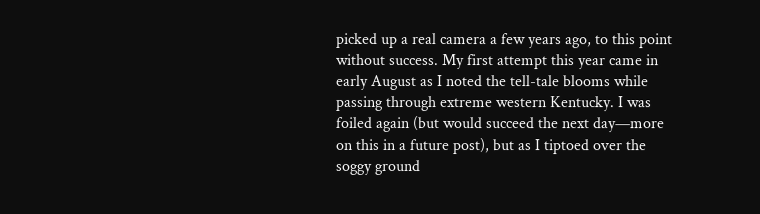picked up a real camera a few years ago, to this point without success. My first attempt this year came in early August as I noted the tell-tale blooms while passing through extreme western Kentucky. I was foiled again (but would succeed the next day—more on this in a future post), but as I tiptoed over the soggy ground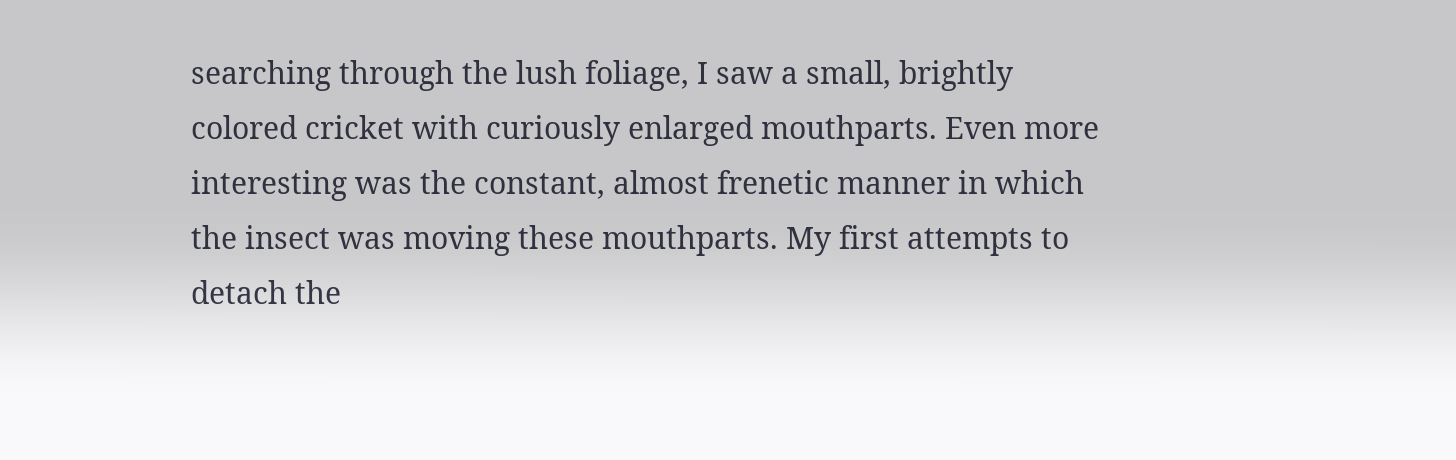searching through the lush foliage, I saw a small, brightly colored cricket with curiously enlarged mouthparts. Even more interesting was the constant, almost frenetic manner in which the insect was moving these mouthparts. My first attempts to detach the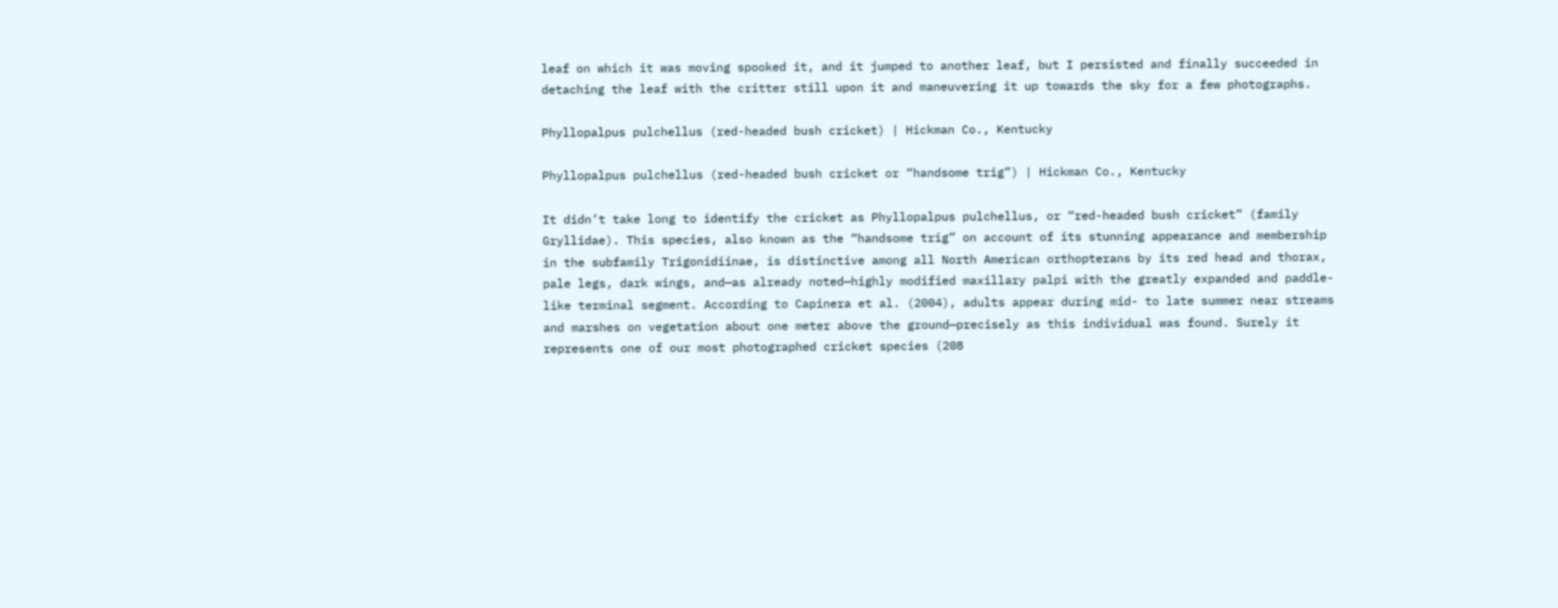leaf on which it was moving spooked it, and it jumped to another leaf, but I persisted and finally succeeded in detaching the leaf with the critter still upon it and maneuvering it up towards the sky for a few photographs.

Phyllopalpus pulchellus (red-headed bush cricket) | Hickman Co., Kentucky

Phyllopalpus pulchellus (red-headed bush cricket or “handsome trig”) | Hickman Co., Kentucky

It didn’t take long to identify the cricket as Phyllopalpus pulchellus, or “red-headed bush cricket” (family Gryllidae). This species, also known as the “handsome trig” on account of its stunning appearance and membership in the subfamily Trigonidiinae, is distinctive among all North American orthopterans by its red head and thorax, pale legs, dark wings, and—as already noted—highly modified maxillary palpi with the greatly expanded and paddle-like terminal segment. According to Capinera et al. (2004), adults appear during mid- to late summer near streams and marshes on vegetation about one meter above the ground—precisely as this individual was found. Surely it represents one of our most photographed cricket species (208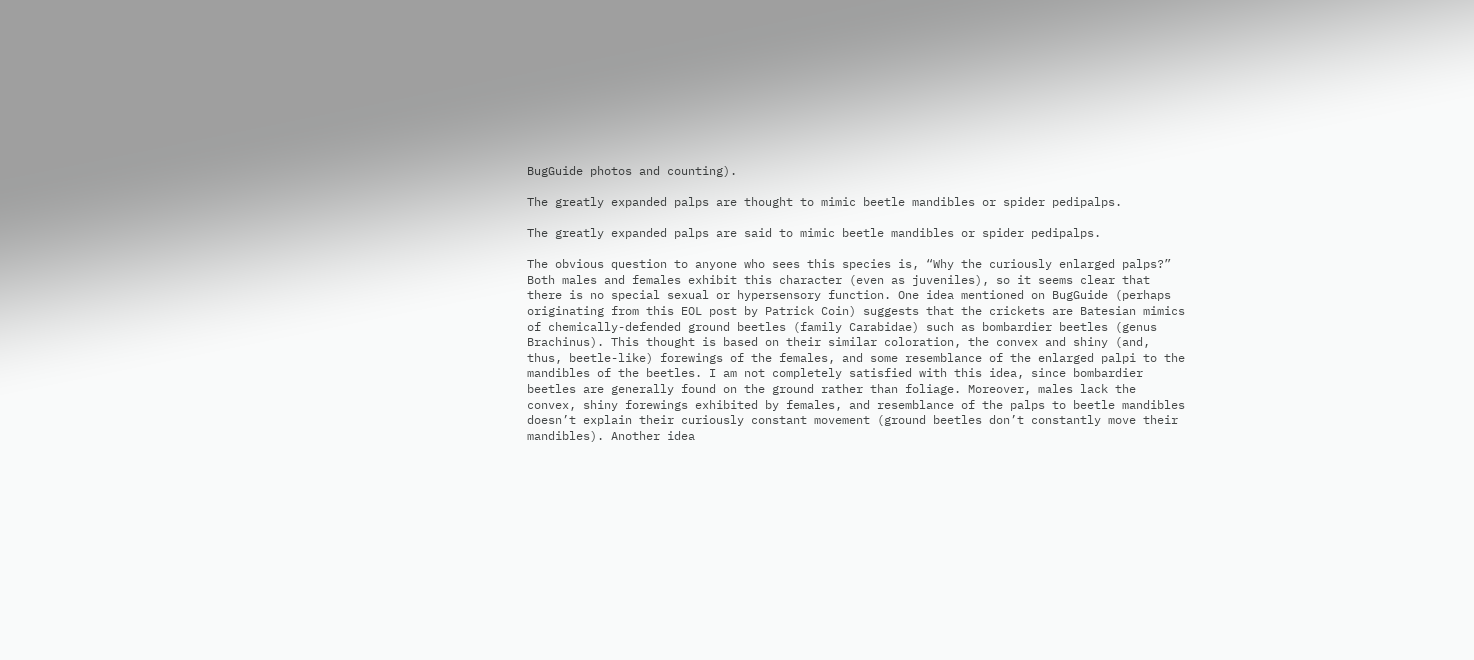BugGuide photos and counting).

The greatly expanded palps are thought to mimic beetle mandibles or spider pedipalps.

The greatly expanded palps are said to mimic beetle mandibles or spider pedipalps.

The obvious question to anyone who sees this species is, “Why the curiously enlarged palps?” Both males and females exhibit this character (even as juveniles), so it seems clear that there is no special sexual or hypersensory function. One idea mentioned on BugGuide (perhaps originating from this EOL post by Patrick Coin) suggests that the crickets are Batesian mimics of chemically-defended ground beetles (family Carabidae) such as bombardier beetles (genus Brachinus). This thought is based on their similar coloration, the convex and shiny (and, thus, beetle-like) forewings of the females, and some resemblance of the enlarged palpi to the mandibles of the beetles. I am not completely satisfied with this idea, since bombardier beetles are generally found on the ground rather than foliage. Moreover, males lack the convex, shiny forewings exhibited by females, and resemblance of the palps to beetle mandibles doesn’t explain their curiously constant movement (ground beetles don’t constantly move their mandibles). Another idea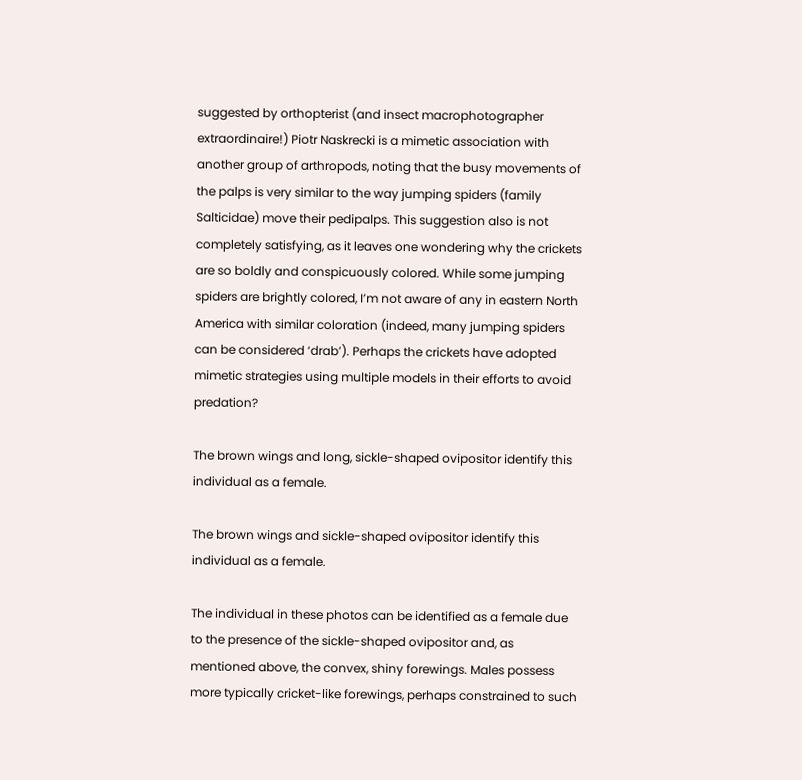suggested by orthopterist (and insect macrophotographer extraordinaire!) Piotr Naskrecki is a mimetic association with another group of arthropods, noting that the busy movements of the palps is very similar to the way jumping spiders (family Salticidae) move their pedipalps. This suggestion also is not completely satisfying, as it leaves one wondering why the crickets are so boldly and conspicuously colored. While some jumping spiders are brightly colored, I’m not aware of any in eastern North America with similar coloration (indeed, many jumping spiders can be considered ‘drab’). Perhaps the crickets have adopted mimetic strategies using multiple models in their efforts to avoid predation?

The brown wings and long, sickle-shaped ovipositor identify this individual as a female.

The brown wings and sickle-shaped ovipositor identify this individual as a female.

The individual in these photos can be identified as a female due to the presence of the sickle-shaped ovipositor and, as mentioned above, the convex, shiny forewings. Males possess more typically cricket-like forewings, perhaps constrained to such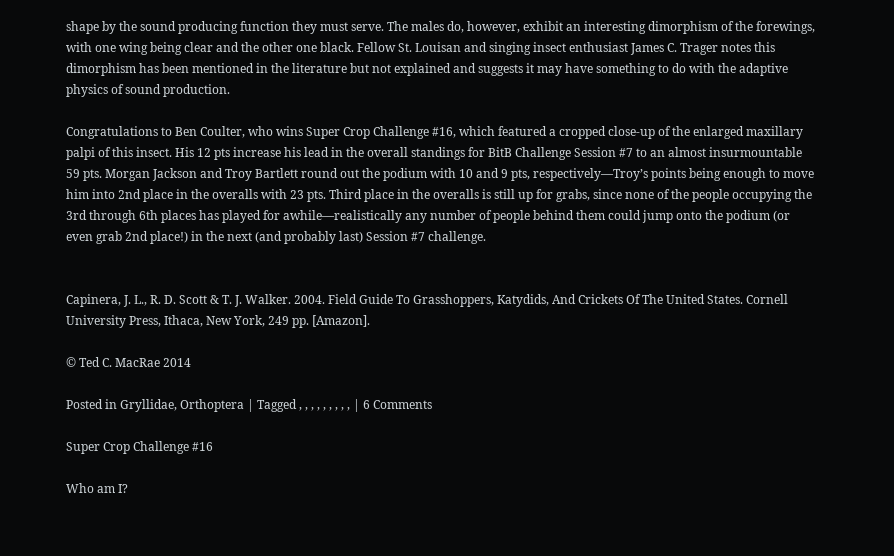shape by the sound producing function they must serve. The males do, however, exhibit an interesting dimorphism of the forewings, with one wing being clear and the other one black. Fellow St. Louisan and singing insect enthusiast James C. Trager notes this dimorphism has been mentioned in the literature but not explained and suggests it may have something to do with the adaptive physics of sound production.

Congratulations to Ben Coulter, who wins Super Crop Challenge #16, which featured a cropped close-up of the enlarged maxillary palpi of this insect. His 12 pts increase his lead in the overall standings for BitB Challenge Session #7 to an almost insurmountable 59 pts. Morgan Jackson and Troy Bartlett round out the podium with 10 and 9 pts, respectively—Troy’s points being enough to move him into 2nd place in the overalls with 23 pts. Third place in the overalls is still up for grabs, since none of the people occupying the 3rd through 6th places has played for awhile—realistically any number of people behind them could jump onto the podium (or even grab 2nd place!) in the next (and probably last) Session #7 challenge.


Capinera, J. L., R. D. Scott & T. J. Walker. 2004. Field Guide To Grasshoppers, Katydids, And Crickets Of The United States. Cornell University Press, Ithaca, New York, 249 pp. [Amazon].

© Ted C. MacRae 2014

Posted in Gryllidae, Orthoptera | Tagged , , , , , , , , , | 6 Comments

Super Crop Challenge #16

Who am I?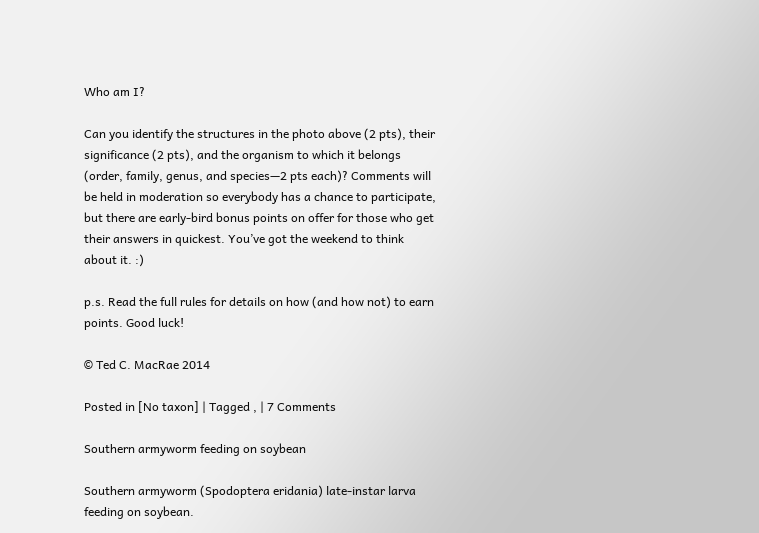Who am I?

Can you identify the structures in the photo above (2 pts), their significance (2 pts), and the organism to which it belongs (order, family, genus, and species—2 pts each)? Comments will be held in moderation so everybody has a chance to participate, but there are early-bird bonus points on offer for those who get their answers in quickest. You’ve got the weekend to think about it. :)

p.s. Read the full rules for details on how (and how not) to earn points. Good luck!

© Ted C. MacRae 2014

Posted in [No taxon] | Tagged , | 7 Comments

Southern armyworm feeding on soybean

Southern armyworm (Spodoptera eridania) late-instar larva feeding on soybean.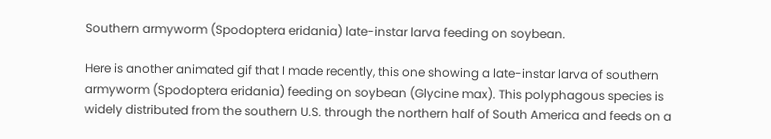Southern armyworm (Spodoptera eridania) late-instar larva feeding on soybean.

Here is another animated gif that I made recently, this one showing a late-instar larva of southern armyworm (Spodoptera eridania) feeding on soybean (Glycine max). This polyphagous species is widely distributed from the southern U.S. through the northern half of South America and feeds on a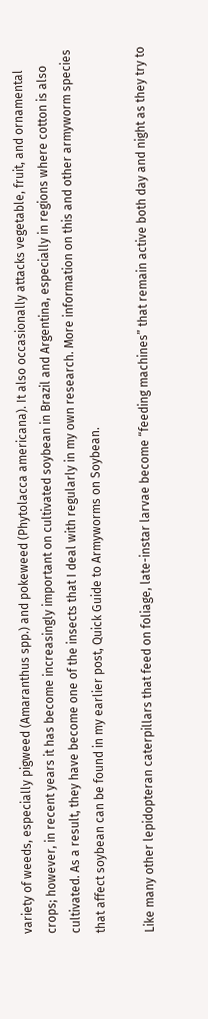variety of weeds, especially pigweed (Amaranthus spp.) and pokeweed (Phytolacca americana). It also occasionally attacks vegetable, fruit, and ornamental crops; however, in recent years it has become increasingly important on cultivated soybean in Brazil and Argentina, especially in regions where cotton is also cultivated. As a result, they have become one of the insects that I deal with regularly in my own research. More information on this and other armyworm species that affect soybean can be found in my earlier post, Quick Guide to Armyworms on Soybean.

Like many other lepidopteran caterpillars that feed on foliage, late-instar larvae become “feeding machines” that remain active both day and night as they try to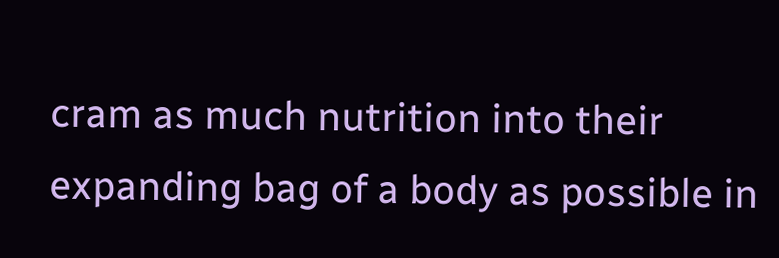cram as much nutrition into their expanding bag of a body as possible in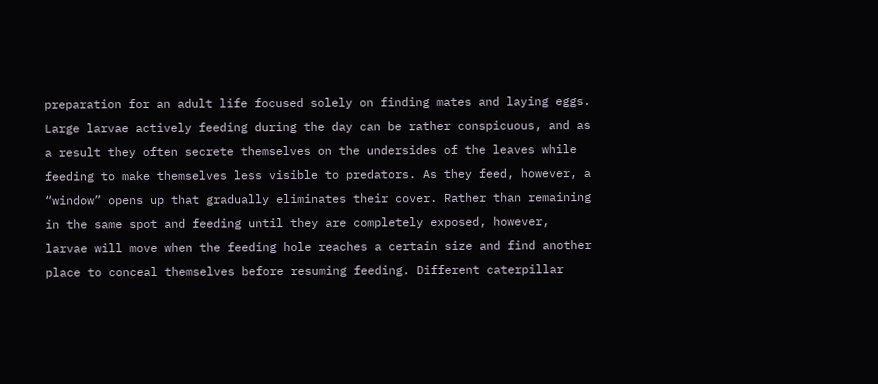preparation for an adult life focused solely on finding mates and laying eggs. Large larvae actively feeding during the day can be rather conspicuous, and as a result they often secrete themselves on the undersides of the leaves while feeding to make themselves less visible to predators. As they feed, however, a “window” opens up that gradually eliminates their cover. Rather than remaining in the same spot and feeding until they are completely exposed, however, larvae will move when the feeding hole reaches a certain size and find another place to conceal themselves before resuming feeding. Different caterpillar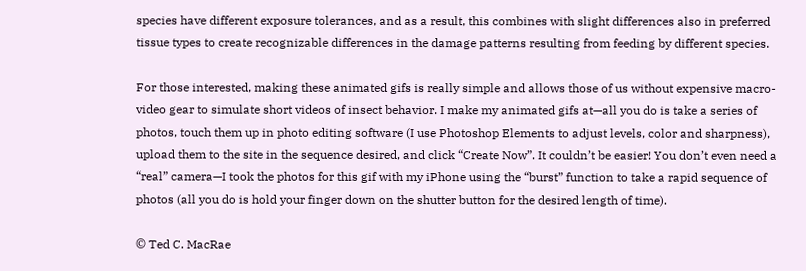species have different exposure tolerances, and as a result, this combines with slight differences also in preferred tissue types to create recognizable differences in the damage patterns resulting from feeding by different species.

For those interested, making these animated gifs is really simple and allows those of us without expensive macro-video gear to simulate short videos of insect behavior. I make my animated gifs at—all you do is take a series of photos, touch them up in photo editing software (I use Photoshop Elements to adjust levels, color and sharpness), upload them to the site in the sequence desired, and click “Create Now”. It couldn’t be easier! You don’t even need a “real” camera—I took the photos for this gif with my iPhone using the “burst” function to take a rapid sequence of photos (all you do is hold your finger down on the shutter button for the desired length of time).

© Ted C. MacRae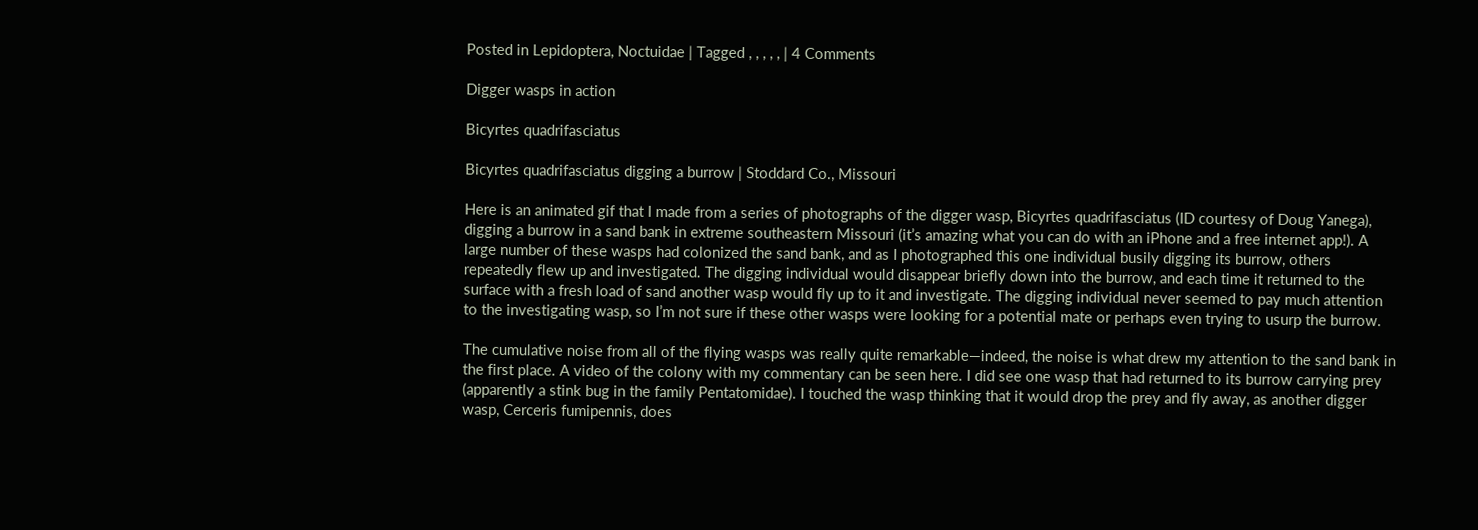Posted in Lepidoptera, Noctuidae | Tagged , , , , , | 4 Comments

Digger wasps in action

Bicyrtes quadrifasciatus

Bicyrtes quadrifasciatus digging a burrow | Stoddard Co., Missouri

Here is an animated gif that I made from a series of photographs of the digger wasp, Bicyrtes quadrifasciatus (ID courtesy of Doug Yanega), digging a burrow in a sand bank in extreme southeastern Missouri (it’s amazing what you can do with an iPhone and a free internet app!). A large number of these wasps had colonized the sand bank, and as I photographed this one individual busily digging its burrow, others repeatedly flew up and investigated. The digging individual would disappear briefly down into the burrow, and each time it returned to the surface with a fresh load of sand another wasp would fly up to it and investigate. The digging individual never seemed to pay much attention to the investigating wasp, so I’m not sure if these other wasps were looking for a potential mate or perhaps even trying to usurp the burrow.

The cumulative noise from all of the flying wasps was really quite remarkable—indeed, the noise is what drew my attention to the sand bank in the first place. A video of the colony with my commentary can be seen here. I did see one wasp that had returned to its burrow carrying prey (apparently a stink bug in the family Pentatomidae). I touched the wasp thinking that it would drop the prey and fly away, as another digger wasp, Cerceris fumipennis, does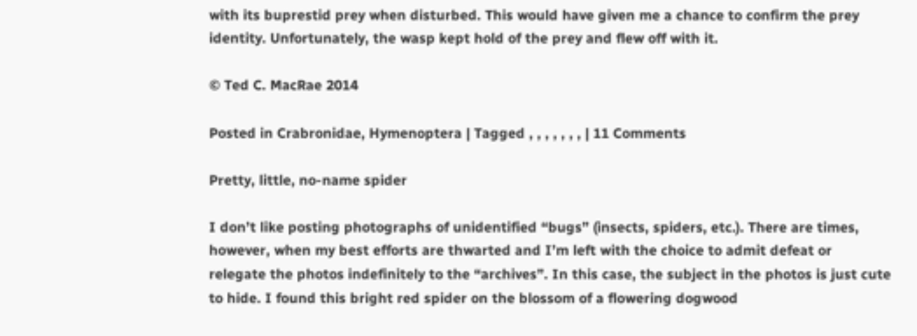with its buprestid prey when disturbed. This would have given me a chance to confirm the prey identity. Unfortunately, the wasp kept hold of the prey and flew off with it.

© Ted C. MacRae 2014

Posted in Crabronidae, Hymenoptera | Tagged , , , , , , , | 11 Comments

Pretty, little, no-name spider

I don’t like posting photographs of unidentified “bugs” (insects, spiders, etc.). There are times, however, when my best efforts are thwarted and I’m left with the choice to admit defeat or relegate the photos indefinitely to the “archives”. In this case, the subject in the photos is just cute to hide. I found this bright red spider on the blossom of a flowering dogwood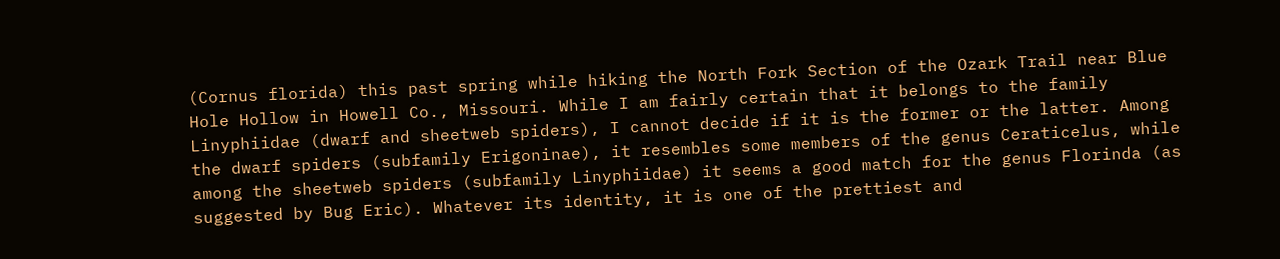(Cornus florida) this past spring while hiking the North Fork Section of the Ozark Trail near Blue Hole Hollow in Howell Co., Missouri. While I am fairly certain that it belongs to the family Linyphiidae (dwarf and sheetweb spiders), I cannot decide if it is the former or the latter. Among the dwarf spiders (subfamily Erigoninae), it resembles some members of the genus Ceraticelus, while among the sheetweb spiders (subfamily Linyphiidae) it seems a good match for the genus Florinda (as suggested by Bug Eric). Whatever its identity, it is one of the prettiest and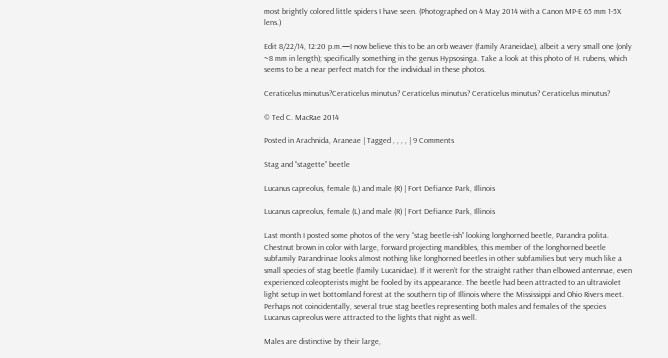most brightly colored little spiders I have seen. (Photographed on 4 May 2014 with a Canon MP-E 65 mm 1-5X lens.)

Edit 8/22/14, 12:20 p.m.—I now believe this to be an orb weaver (family Araneidae), albeit a very small one (only ~8 mm in length); specifically something in the genus Hypsosinga. Take a look at this photo of H. rubens, which seems to be a near perfect match for the individual in these photos.

Ceraticelus minutus?Ceraticelus minutus? Ceraticelus minutus? Ceraticelus minutus? Ceraticelus minutus?

© Ted C. MacRae 2014

Posted in Arachnida, Araneae | Tagged , , , , | 9 Comments

Stag and “stagette” beetle

Lucanus capreolus, female (L) and male (R) | Fort Defiance Park, Illinois

Lucanus capreolus, female (L) and male (R) | Fort Defiance Park, Illinois

Last month I posted some photos of the very “stag beetle-ish” looking longhorned beetle, Parandra polita. Chestnut brown in color with large, forward projecting mandibles, this member of the longhorned beetle subfamily Parandrinae looks almost nothing like longhorned beetles in other subfamilies but very much like a small species of stag beetle (family Lucanidae). If it weren’t for the straight rather than elbowed antennae, even experienced coleopterists might be fooled by its appearance. The beetle had been attracted to an ultraviolet light setup in wet bottomland forest at the southern tip of Illinois where the Mississippi and Ohio Rivers meet. Perhaps not coincidentally, several true stag beetles representing both males and females of the species Lucanus capreolus were attracted to the lights that night as well.

Males are distinctive by their large,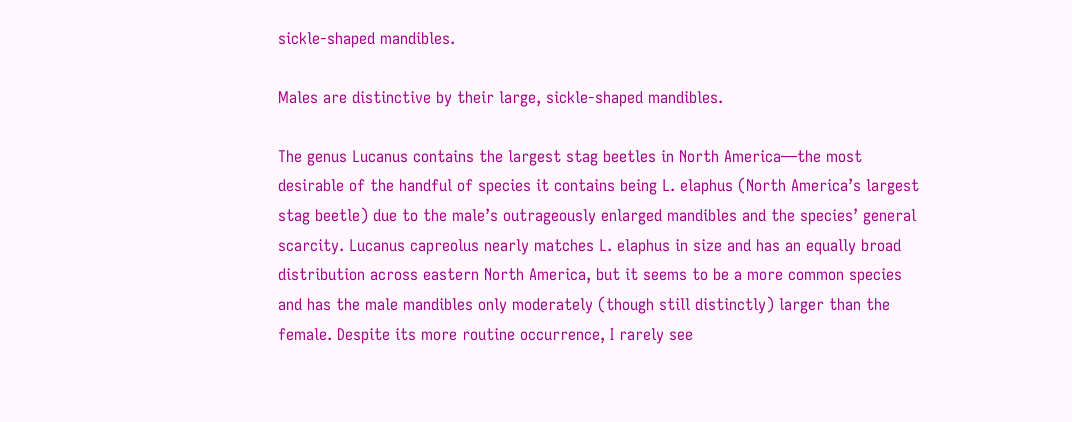sickle-shaped mandibles.

Males are distinctive by their large, sickle-shaped mandibles.

The genus Lucanus contains the largest stag beetles in North America—the most desirable of the handful of species it contains being L. elaphus (North America’s largest stag beetle) due to the male’s outrageously enlarged mandibles and the species’ general scarcity. Lucanus capreolus nearly matches L. elaphus in size and has an equally broad distribution across eastern North America, but it seems to be a more common species and has the male mandibles only moderately (though still distinctly) larger than the female. Despite its more routine occurrence, I rarely see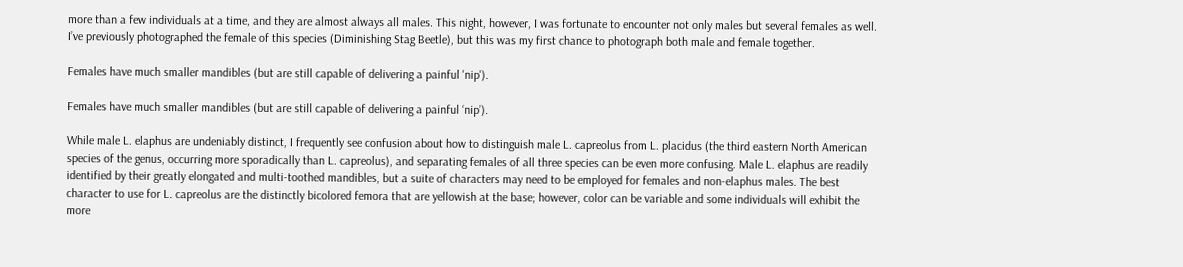more than a few individuals at a time, and they are almost always all males. This night, however, I was fortunate to encounter not only males but several females as well. I’ve previously photographed the female of this species (Diminishing Stag Beetle), but this was my first chance to photograph both male and female together.

Females have much smaller mandibles (but are still capable of delivering a painful 'nip').

Females have much smaller mandibles (but are still capable of delivering a painful ‘nip’).

While male L. elaphus are undeniably distinct, I frequently see confusion about how to distinguish male L. capreolus from L. placidus (the third eastern North American species of the genus, occurring more sporadically than L. capreolus), and separating females of all three species can be even more confusing. Male L. elaphus are readily identified by their greatly elongated and multi-toothed mandibles, but a suite of characters may need to be employed for females and non-elaphus males. The best character to use for L. capreolus are the distinctly bicolored femora that are yellowish at the base; however, color can be variable and some individuals will exhibit the more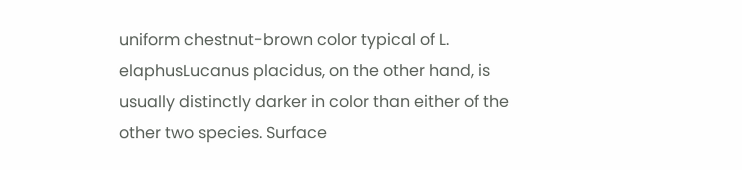uniform chestnut-brown color typical of L. elaphusLucanus placidus, on the other hand, is usually distinctly darker in color than either of the other two species. Surface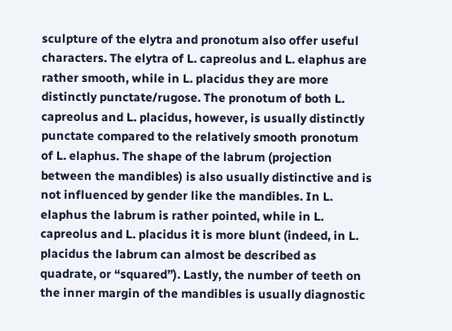sculpture of the elytra and pronotum also offer useful characters. The elytra of L. capreolus and L. elaphus are rather smooth, while in L. placidus they are more distinctly punctate/rugose. The pronotum of both L. capreolus and L. placidus, however, is usually distinctly punctate compared to the relatively smooth pronotum of L. elaphus. The shape of the labrum (projection between the mandibles) is also usually distinctive and is not influenced by gender like the mandibles. In L. elaphus the labrum is rather pointed, while in L. capreolus and L. placidus it is more blunt (indeed, in L. placidus the labrum can almost be described as quadrate, or “squared”). Lastly, the number of teeth on the inner margin of the mandibles is usually diagnostic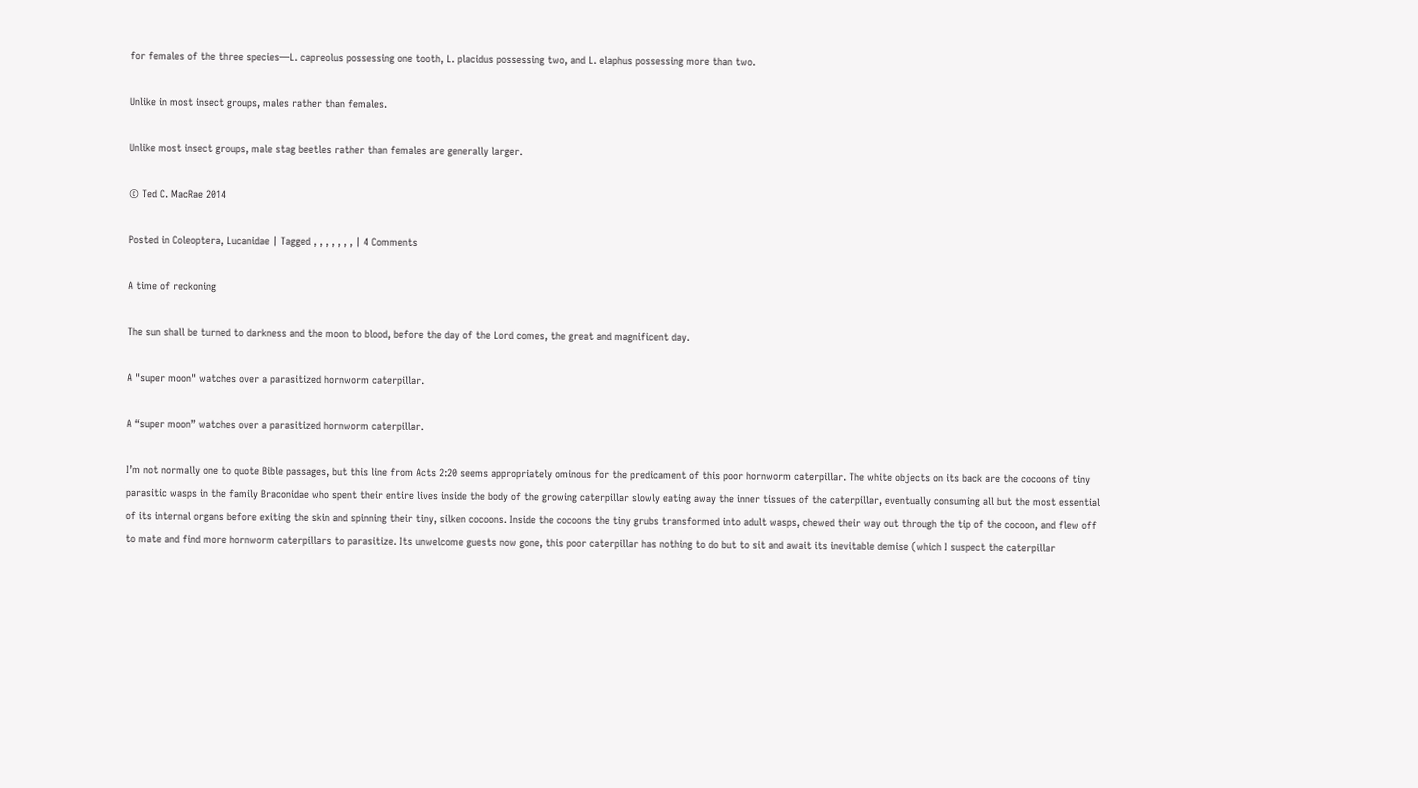for females of the three species—L. capreolus possessing one tooth, L. placidus possessing two, and L. elaphus possessing more than two.

Unlike in most insect groups, males rather than females.

Unlike most insect groups, male stag beetles rather than females are generally larger.

© Ted C. MacRae 2014

Posted in Coleoptera, Lucanidae | Tagged , , , , , , , | 4 Comments

A time of reckoning

The sun shall be turned to darkness and the moon to blood, before the day of the Lord comes, the great and magnificent day.

A "super moon" watches over a parasitized hornworm caterpillar.

A “super moon” watches over a parasitized hornworm caterpillar.

I’m not normally one to quote Bible passages, but this line from Acts 2:20 seems appropriately ominous for the predicament of this poor hornworm caterpillar. The white objects on its back are the cocoons of tiny parasitic wasps in the family Braconidae who spent their entire lives inside the body of the growing caterpillar slowly eating away the inner tissues of the caterpillar, eventually consuming all but the most essential of its internal organs before exiting the skin and spinning their tiny, silken cocoons. Inside the cocoons the tiny grubs transformed into adult wasps, chewed their way out through the tip of the cocoon, and flew off to mate and find more hornworm caterpillars to parasitize. Its unwelcome guests now gone, this poor caterpillar has nothing to do but to sit and await its inevitable demise (which I suspect the caterpillar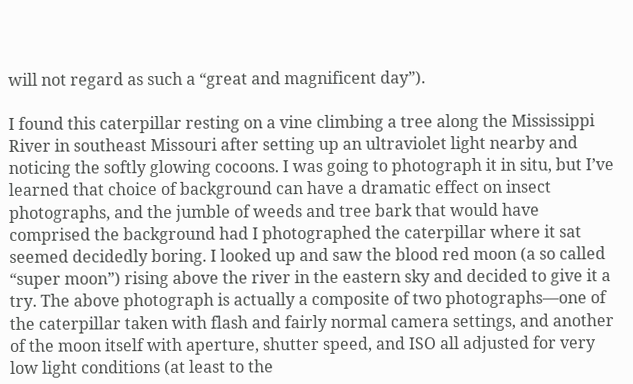will not regard as such a “great and magnificent day”).

I found this caterpillar resting on a vine climbing a tree along the Mississippi River in southeast Missouri after setting up an ultraviolet light nearby and noticing the softly glowing cocoons. I was going to photograph it in situ, but I’ve learned that choice of background can have a dramatic effect on insect photographs, and the jumble of weeds and tree bark that would have comprised the background had I photographed the caterpillar where it sat seemed decidedly boring. I looked up and saw the blood red moon (a so called “super moon”) rising above the river in the eastern sky and decided to give it a try. The above photograph is actually a composite of two photographs—one of the caterpillar taken with flash and fairly normal camera settings, and another of the moon itself with aperture, shutter speed, and ISO all adjusted for very low light conditions (at least to the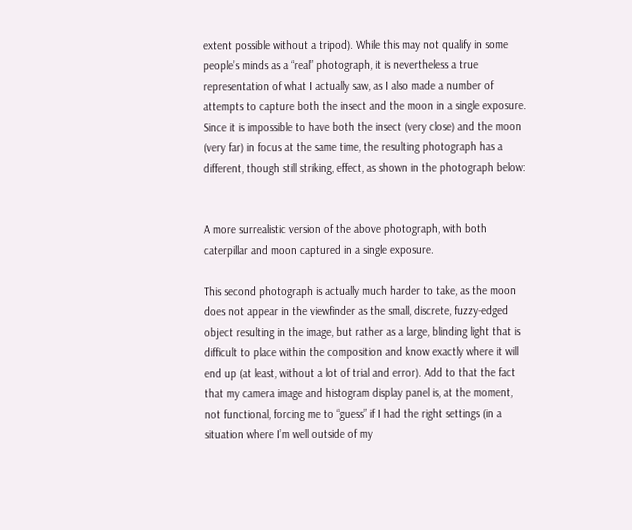extent possible without a tripod). While this may not qualify in some people’s minds as a “real” photograph, it is nevertheless a true representation of what I actually saw, as I also made a number of attempts to capture both the insect and the moon in a single exposure. Since it is impossible to have both the insect (very close) and the moon (very far) in focus at the same time, the resulting photograph has a different, though still striking, effect, as shown in the photograph below:


A more surrealistic version of the above photograph, with both caterpillar and moon captured in a single exposure.

This second photograph is actually much harder to take, as the moon does not appear in the viewfinder as the small, discrete, fuzzy-edged object resulting in the image, but rather as a large, blinding light that is difficult to place within the composition and know exactly where it will end up (at least, without a lot of trial and error). Add to that the fact that my camera image and histogram display panel is, at the moment, not functional, forcing me to “guess” if I had the right settings (in a situation where I’m well outside of my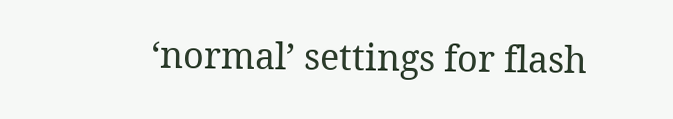‘normal’ settings for flash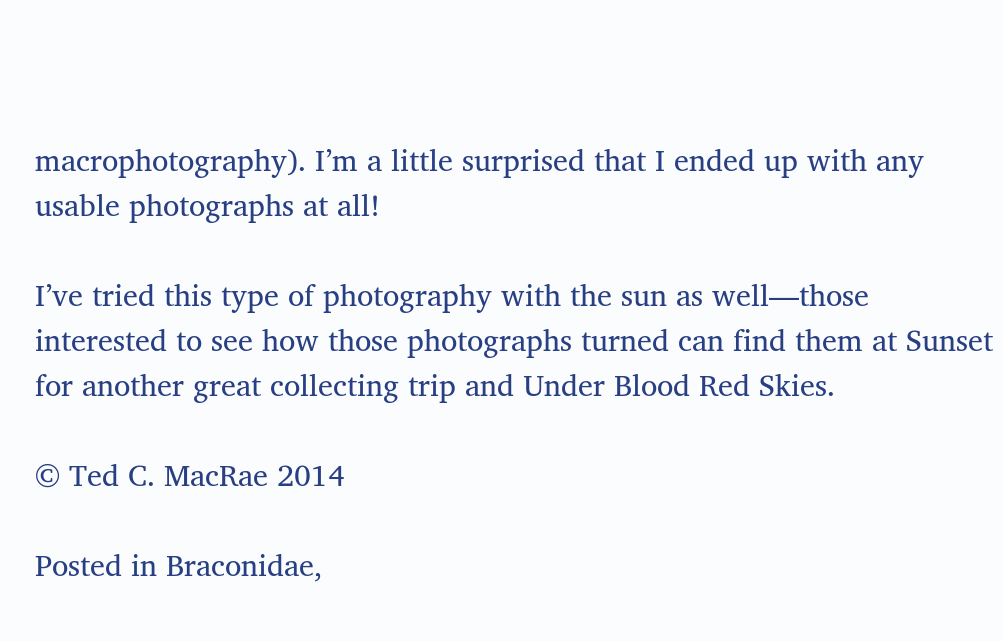macrophotography). I’m a little surprised that I ended up with any usable photographs at all!

I’ve tried this type of photography with the sun as well—those interested to see how those photographs turned can find them at Sunset for another great collecting trip and Under Blood Red Skies.

© Ted C. MacRae 2014

Posted in Braconidae,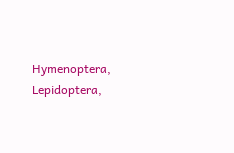Hymenoptera, Lepidoptera,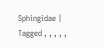Sphingidae | Tagged , , , , ,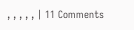, , , , , | 11 Comments